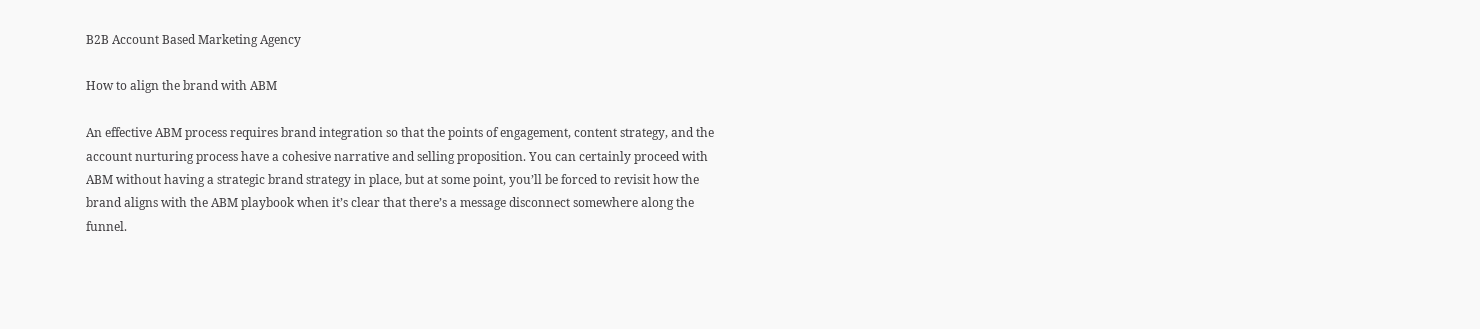B2B Account Based Marketing Agency

How to align the brand with ABM

An effective ABM process requires brand integration so that the points of engagement, content strategy, and the account nurturing process have a cohesive narrative and selling proposition. You can certainly proceed with ABM without having a strategic brand strategy in place, but at some point, you’ll be forced to revisit how the brand aligns with the ABM playbook when it’s clear that there’s a message disconnect somewhere along the funnel.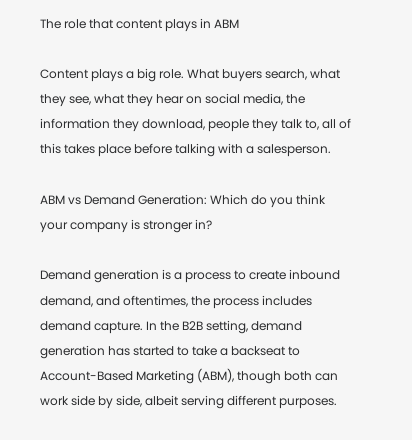The role that content plays in ABM

Content plays a big role. What buyers search, what they see, what they hear on social media, the information they download, people they talk to, all of this takes place before talking with a salesperson.

ABM vs Demand Generation: Which do you think your company is stronger in?

Demand generation is a process to create inbound demand, and oftentimes, the process includes demand capture. In the B2B setting, demand generation has started to take a backseat to Account-Based Marketing (ABM), though both can work side by side, albeit serving different purposes.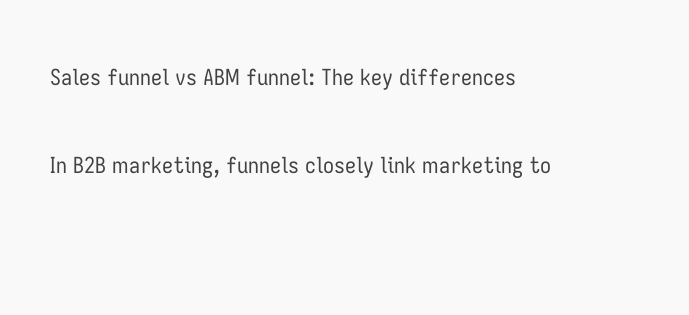Sales funnel vs ABM funnel: The key differences

In B2B marketing, funnels closely link marketing to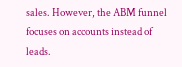sales. However, the ABM funnel focuses on accounts instead of leads.